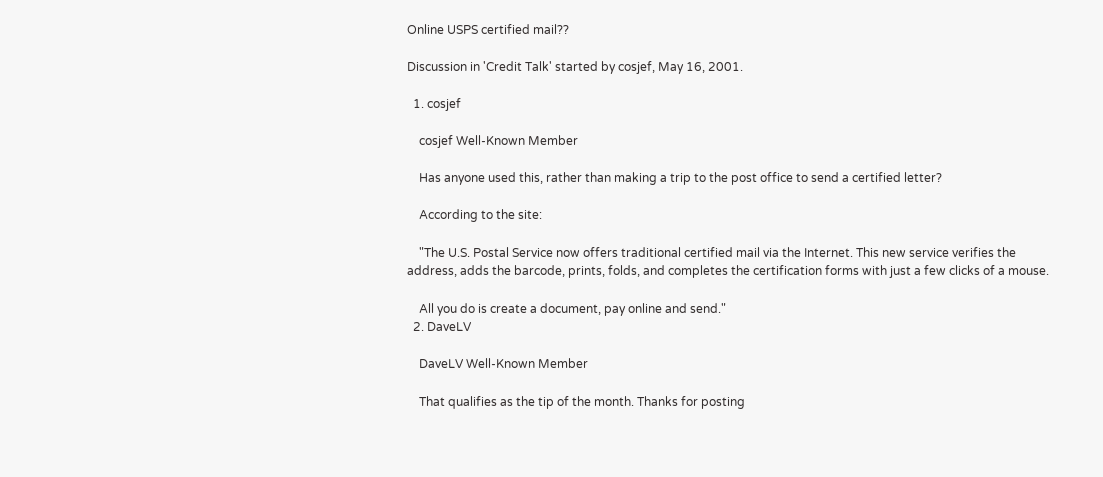Online USPS certified mail??

Discussion in 'Credit Talk' started by cosjef, May 16, 2001.

  1. cosjef

    cosjef Well-Known Member

    Has anyone used this, rather than making a trip to the post office to send a certified letter?

    According to the site:

    "The U.S. Postal Service now offers traditional certified mail via the Internet. This new service verifies the address, adds the barcode, prints, folds, and completes the certification forms with just a few clicks of a mouse.

    All you do is create a document, pay online and send."
  2. DaveLV

    DaveLV Well-Known Member

    That qualifies as the tip of the month. Thanks for posting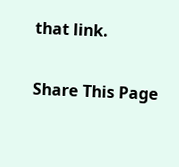that link.

Share This Page